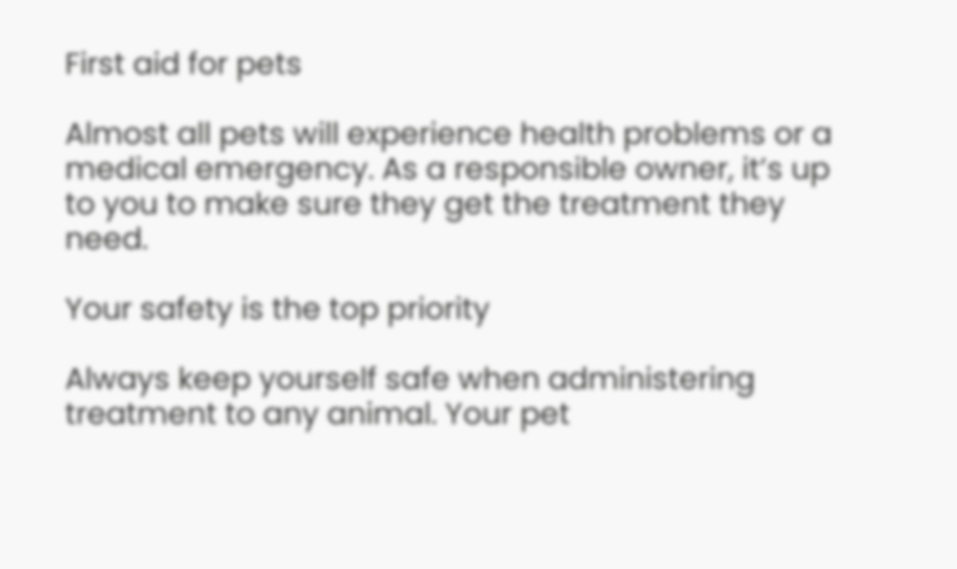First aid for pets

Almost all pets will experience health problems or a medical emergency. As a responsible owner, it’s up to you to make sure they get the treatment they need.

Your safety is the top priority

Always keep yourself safe when administering treatment to any animal. Your pet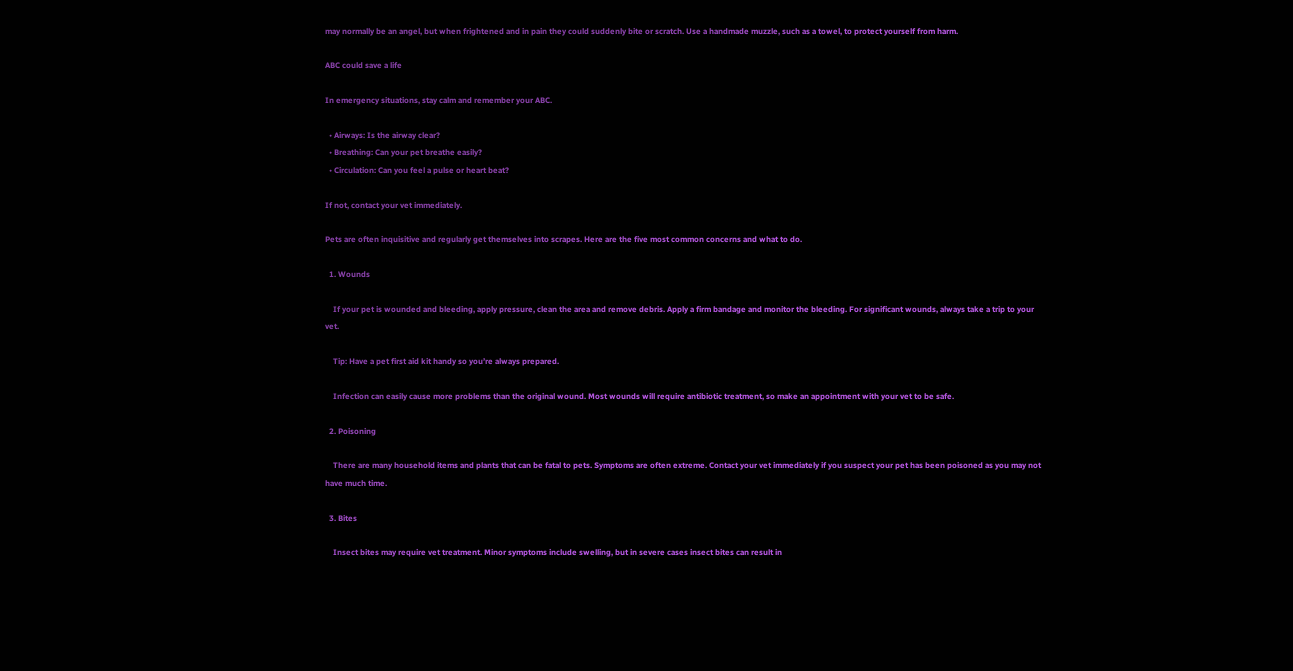may normally be an angel, but when frightened and in pain they could suddenly bite or scratch. Use a handmade muzzle, such as a towel, to protect yourself from harm.

ABC could save a life

In emergency situations, stay calm and remember your ABC.

  • Airways: Is the airway clear?
  • Breathing: Can your pet breathe easily?
  • Circulation: Can you feel a pulse or heart beat?

If not, contact your vet immediately.

Pets are often inquisitive and regularly get themselves into scrapes. Here are the five most common concerns and what to do.

  1. Wounds

    If your pet is wounded and bleeding, apply pressure, clean the area and remove debris. Apply a firm bandage and monitor the bleeding. For significant wounds, always take a trip to your vet.

    Tip: Have a pet first aid kit handy so you’re always prepared.

    Infection can easily cause more problems than the original wound. Most wounds will require antibiotic treatment, so make an appointment with your vet to be safe.

  2. Poisoning

    There are many household items and plants that can be fatal to pets. Symptoms are often extreme. Contact your vet immediately if you suspect your pet has been poisoned as you may not have much time.

  3. Bites

    Insect bites may require vet treatment. Minor symptoms include swelling, but in severe cases insect bites can result in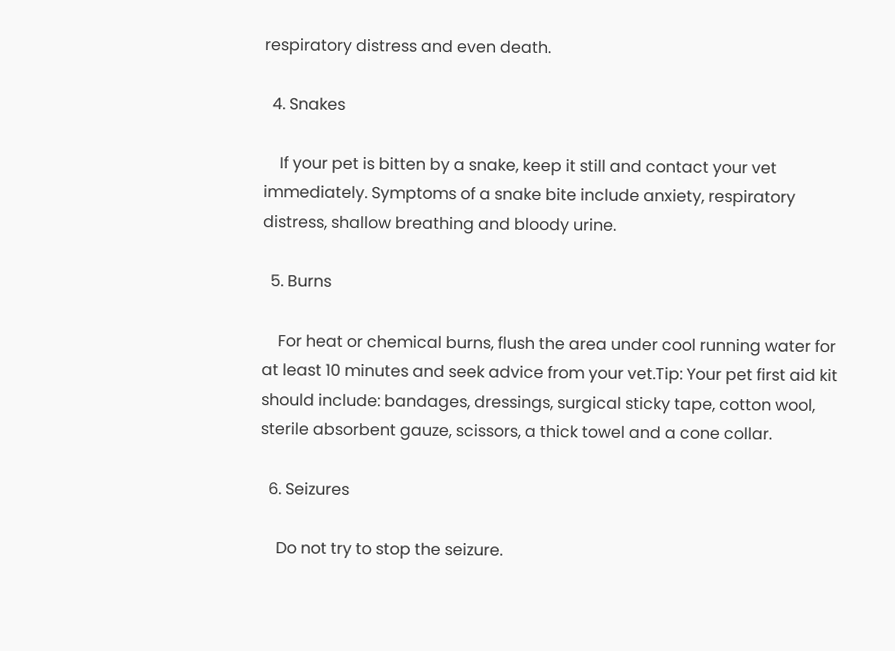respiratory distress and even death.

  4. Snakes

    If your pet is bitten by a snake, keep it still and contact your vet immediately. Symptoms of a snake bite include anxiety, respiratory distress, shallow breathing and bloody urine.

  5. Burns

    For heat or chemical burns, flush the area under cool running water for at least 10 minutes and seek advice from your vet.Tip: Your pet first aid kit should include: bandages, dressings, surgical sticky tape, cotton wool, sterile absorbent gauze, scissors, a thick towel and a cone collar.

  6. Seizures

    Do not try to stop the seizure.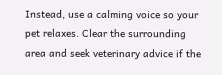Instead, use a calming voice so your pet relaxes. Clear the surrounding area and seek veterinary advice if the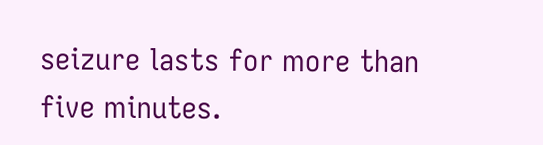seizure lasts for more than five minutes.